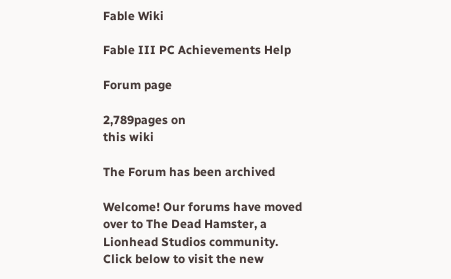Fable Wiki

Fable III PC Achievements Help

Forum page

2,789pages on
this wiki

The Forum has been archived

Welcome! Our forums have moved over to The Dead Hamster, a Lionhead Studios community. Click below to visit the new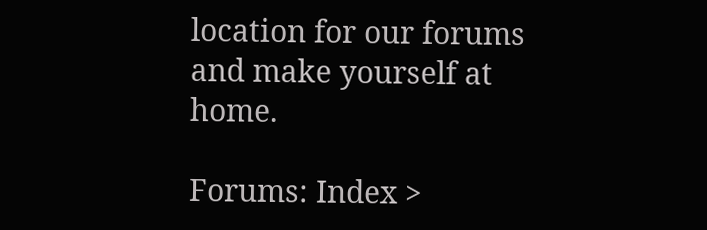location for our forums and make yourself at home.

Forums: Index >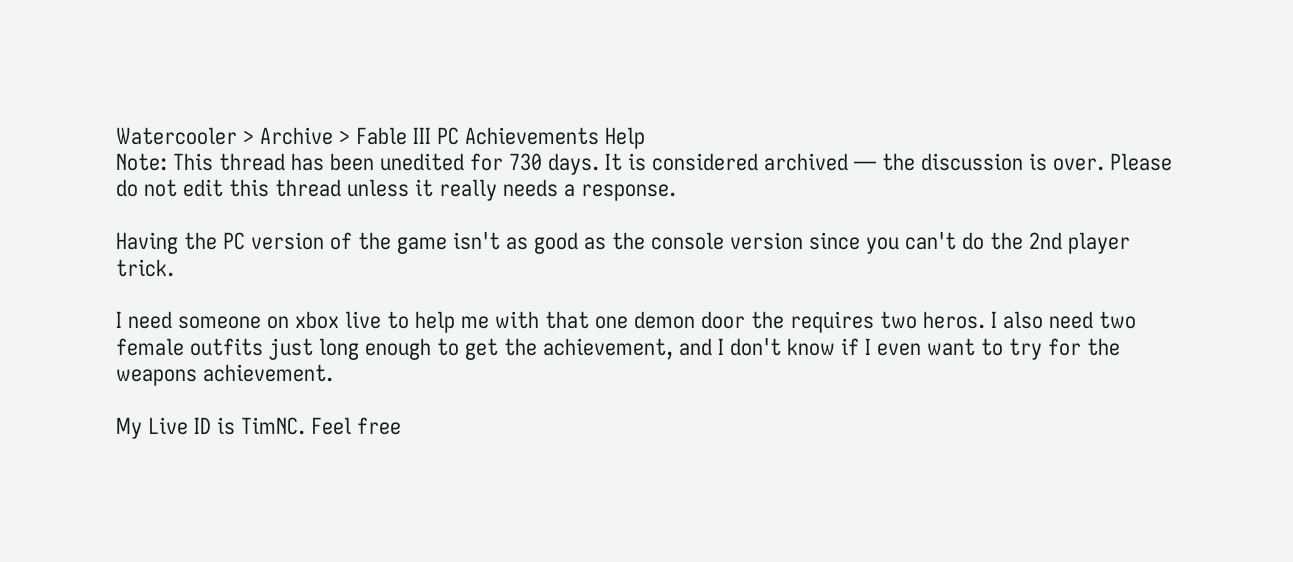Watercooler > Archive > Fable III PC Achievements Help
Note: This thread has been unedited for 730 days. It is considered archived — the discussion is over. Please do not edit this thread unless it really needs a response.

Having the PC version of the game isn't as good as the console version since you can't do the 2nd player trick.

I need someone on xbox live to help me with that one demon door the requires two heros. I also need two female outfits just long enough to get the achievement, and I don't know if I even want to try for the weapons achievement.

My Live ID is TimNC. Feel free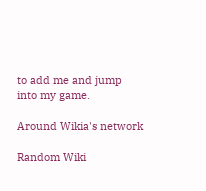to add me and jump into my game.

Around Wikia's network

Random Wiki